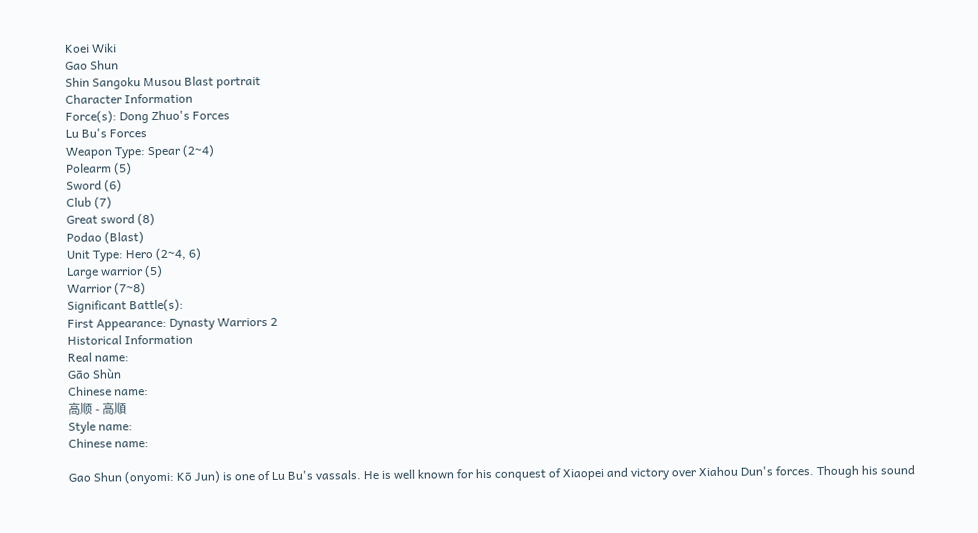Koei Wiki
Gao Shun
Shin Sangoku Musou Blast portrait
Character Information
Force(s): Dong Zhuo's Forces
Lu Bu's Forces
Weapon Type: Spear (2~4)
Polearm (5)
Sword (6)
Club (7)
Great sword (8)
Podao (Blast)
Unit Type: Hero (2~4, 6)
Large warrior (5)
Warrior (7~8)
Significant Battle(s):
First Appearance: Dynasty Warriors 2
Historical Information
Real name:
Gāo Shùn
Chinese name:
高顺 - 高順
Style name:
Chinese name:

Gao Shun (onyomi: Kō Jun) is one of Lu Bu's vassals. He is well known for his conquest of Xiaopei and victory over Xiahou Dun's forces. Though his sound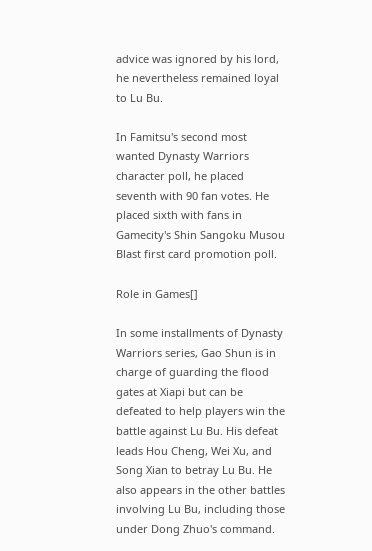advice was ignored by his lord, he nevertheless remained loyal to Lu Bu.

In Famitsu's second most wanted Dynasty Warriors character poll, he placed seventh with 90 fan votes. He placed sixth with fans in Gamecity's Shin Sangoku Musou Blast first card promotion poll.

Role in Games[]

In some installments of Dynasty Warriors series, Gao Shun is in charge of guarding the flood gates at Xiapi but can be defeated to help players win the battle against Lu Bu. His defeat leads Hou Cheng, Wei Xu, and Song Xian to betray Lu Bu. He also appears in the other battles involving Lu Bu, including those under Dong Zhuo's command.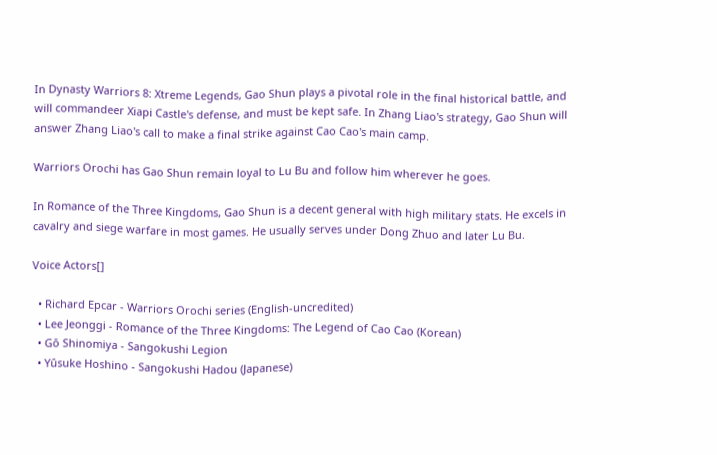In Dynasty Warriors 8: Xtreme Legends, Gao Shun plays a pivotal role in the final historical battle, and will commandeer Xiapi Castle's defense, and must be kept safe. In Zhang Liao's strategy, Gao Shun will answer Zhang Liao's call to make a final strike against Cao Cao's main camp.

Warriors Orochi has Gao Shun remain loyal to Lu Bu and follow him wherever he goes.

In Romance of the Three Kingdoms, Gao Shun is a decent general with high military stats. He excels in cavalry and siege warfare in most games. He usually serves under Dong Zhuo and later Lu Bu.

Voice Actors[]

  • Richard Epcar - Warriors Orochi series (English-uncredited)
  • Lee Jeonggi - Romance of the Three Kingdoms: The Legend of Cao Cao (Korean)
  • Gō Shinomiya - Sangokushi Legion
  • Yūsuke Hoshino - Sangokushi Hadou (Japanese)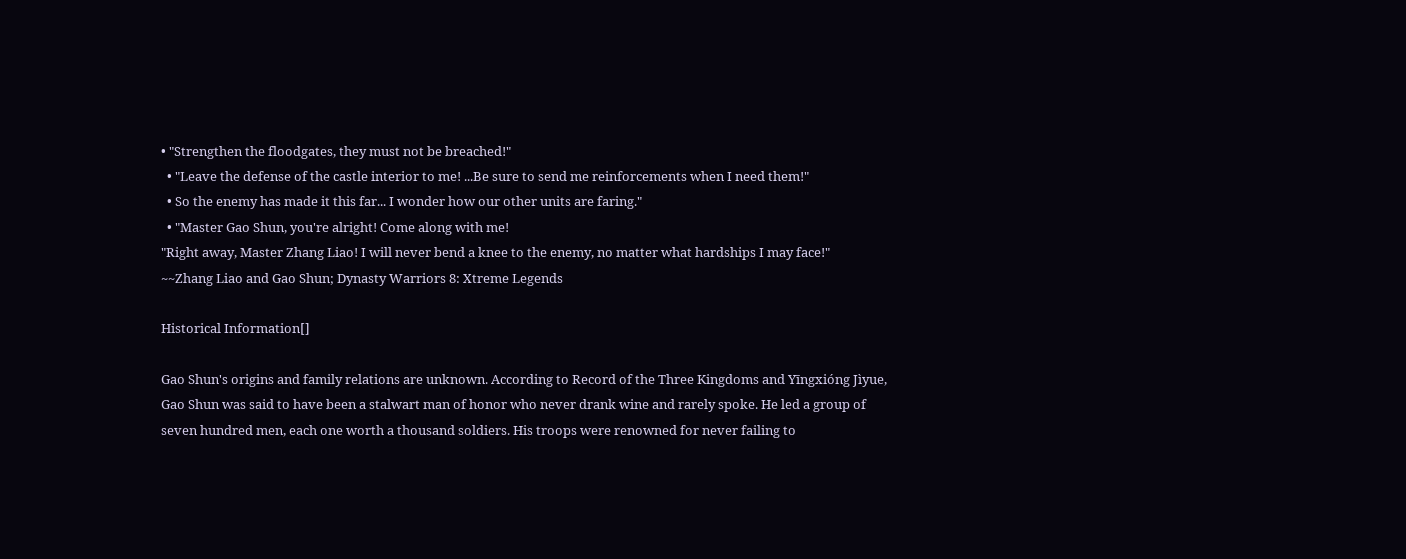• "Strengthen the floodgates, they must not be breached!"
  • "Leave the defense of the castle interior to me! ...Be sure to send me reinforcements when I need them!"
  • So the enemy has made it this far... I wonder how our other units are faring."
  • "Master Gao Shun, you're alright! Come along with me!
"Right away, Master Zhang Liao! I will never bend a knee to the enemy, no matter what hardships I may face!"
~~Zhang Liao and Gao Shun; Dynasty Warriors 8: Xtreme Legends

Historical Information[]

Gao Shun's origins and family relations are unknown. According to Record of the Three Kingdoms and Yīngxióng Jìyue, Gao Shun was said to have been a stalwart man of honor who never drank wine and rarely spoke. He led a group of seven hundred men, each one worth a thousand soldiers. His troops were renowned for never failing to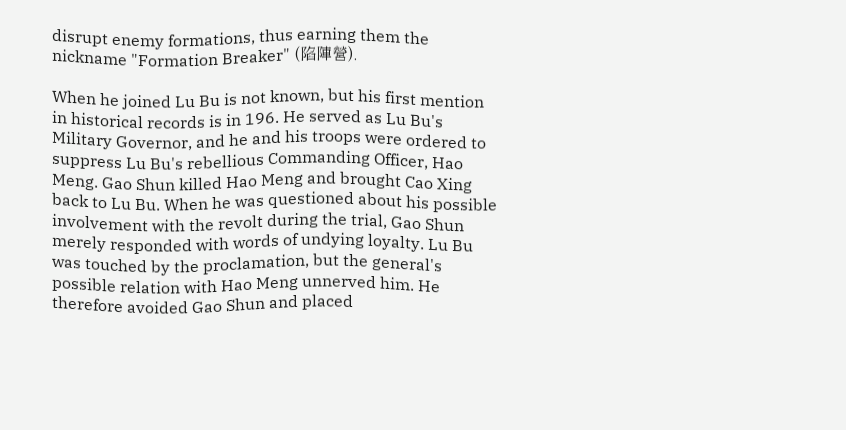disrupt enemy formations, thus earning them the nickname "Formation Breaker" (陷陣營).

When he joined Lu Bu is not known, but his first mention in historical records is in 196. He served as Lu Bu's Military Governor, and he and his troops were ordered to suppress Lu Bu's rebellious Commanding Officer, Hao Meng. Gao Shun killed Hao Meng and brought Cao Xing back to Lu Bu. When he was questioned about his possible involvement with the revolt during the trial, Gao Shun merely responded with words of undying loyalty. Lu Bu was touched by the proclamation, but the general's possible relation with Hao Meng unnerved him. He therefore avoided Gao Shun and placed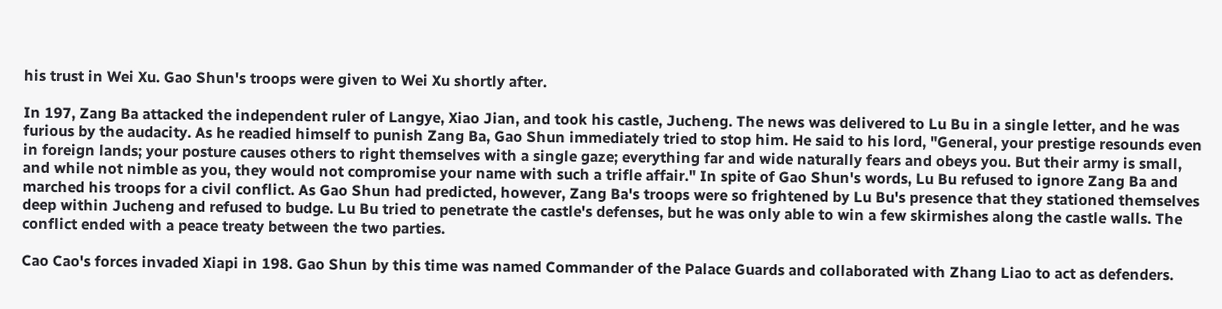his trust in Wei Xu. Gao Shun's troops were given to Wei Xu shortly after.

In 197, Zang Ba attacked the independent ruler of Langye, Xiao Jian, and took his castle, Jucheng. The news was delivered to Lu Bu in a single letter, and he was furious by the audacity. As he readied himself to punish Zang Ba, Gao Shun immediately tried to stop him. He said to his lord, "General, your prestige resounds even in foreign lands; your posture causes others to right themselves with a single gaze; everything far and wide naturally fears and obeys you. But their army is small, and while not nimble as you, they would not compromise your name with such a trifle affair." In spite of Gao Shun's words, Lu Bu refused to ignore Zang Ba and marched his troops for a civil conflict. As Gao Shun had predicted, however, Zang Ba's troops were so frightened by Lu Bu's presence that they stationed themselves deep within Jucheng and refused to budge. Lu Bu tried to penetrate the castle's defenses, but he was only able to win a few skirmishes along the castle walls. The conflict ended with a peace treaty between the two parties.

Cao Cao's forces invaded Xiapi in 198. Gao Shun by this time was named Commander of the Palace Guards and collaborated with Zhang Liao to act as defenders.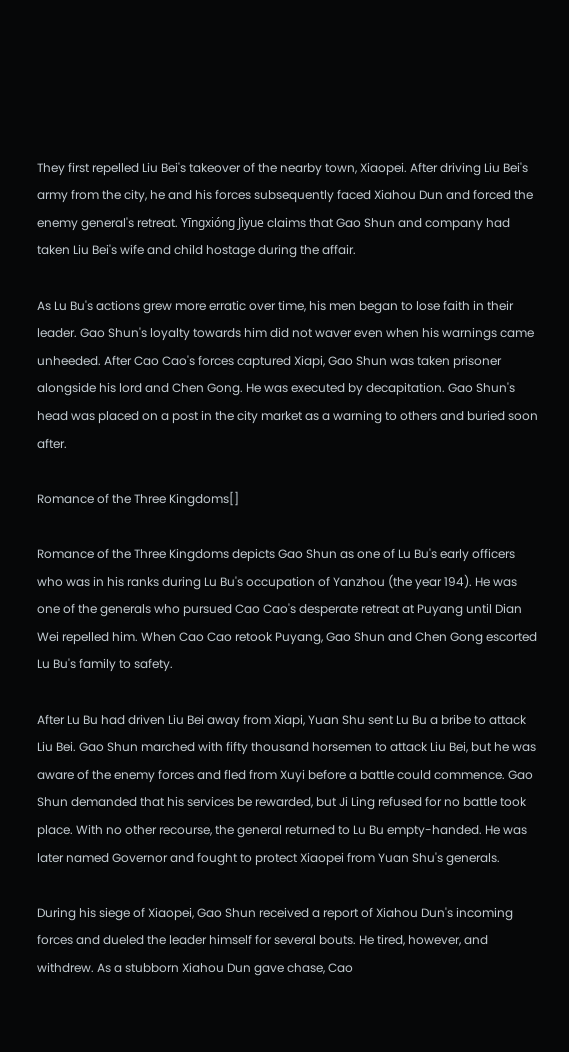They first repelled Liu Bei's takeover of the nearby town, Xiaopei. After driving Liu Bei's army from the city, he and his forces subsequently faced Xiahou Dun and forced the enemy general's retreat. Yīngxióng Jìyue claims that Gao Shun and company had taken Liu Bei's wife and child hostage during the affair.

As Lu Bu's actions grew more erratic over time, his men began to lose faith in their leader. Gao Shun's loyalty towards him did not waver even when his warnings came unheeded. After Cao Cao's forces captured Xiapi, Gao Shun was taken prisoner alongside his lord and Chen Gong. He was executed by decapitation. Gao Shun's head was placed on a post in the city market as a warning to others and buried soon after.

Romance of the Three Kingdoms[]

Romance of the Three Kingdoms depicts Gao Shun as one of Lu Bu's early officers who was in his ranks during Lu Bu's occupation of Yanzhou (the year 194). He was one of the generals who pursued Cao Cao's desperate retreat at Puyang until Dian Wei repelled him. When Cao Cao retook Puyang, Gao Shun and Chen Gong escorted Lu Bu's family to safety.

After Lu Bu had driven Liu Bei away from Xiapi, Yuan Shu sent Lu Bu a bribe to attack Liu Bei. Gao Shun marched with fifty thousand horsemen to attack Liu Bei, but he was aware of the enemy forces and fled from Xuyi before a battle could commence. Gao Shun demanded that his services be rewarded, but Ji Ling refused for no battle took place. With no other recourse, the general returned to Lu Bu empty-handed. He was later named Governor and fought to protect Xiaopei from Yuan Shu's generals.

During his siege of Xiaopei, Gao Shun received a report of Xiahou Dun's incoming forces and dueled the leader himself for several bouts. He tired, however, and withdrew. As a stubborn Xiahou Dun gave chase, Cao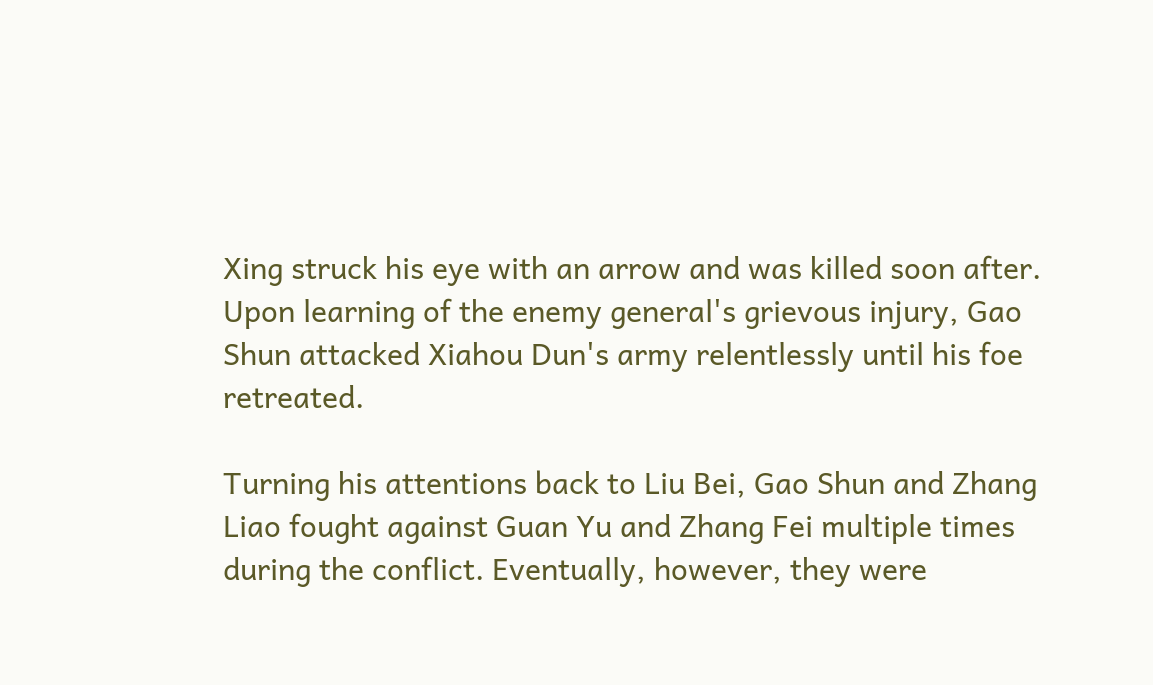Xing struck his eye with an arrow and was killed soon after. Upon learning of the enemy general's grievous injury, Gao Shun attacked Xiahou Dun's army relentlessly until his foe retreated.

Turning his attentions back to Liu Bei, Gao Shun and Zhang Liao fought against Guan Yu and Zhang Fei multiple times during the conflict. Eventually, however, they were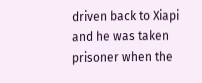driven back to Xiapi and he was taken prisoner when the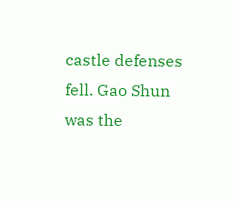castle defenses fell. Gao Shun was the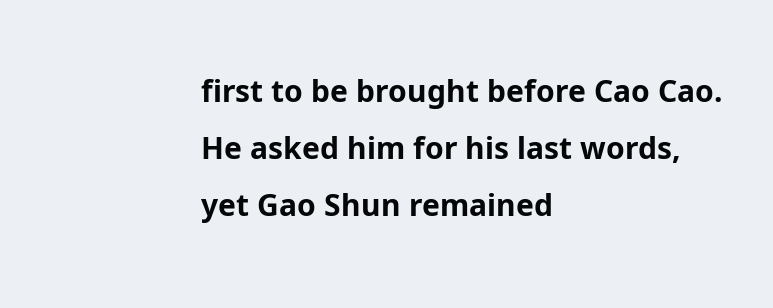first to be brought before Cao Cao. He asked him for his last words, yet Gao Shun remained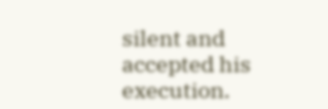silent and accepted his execution.